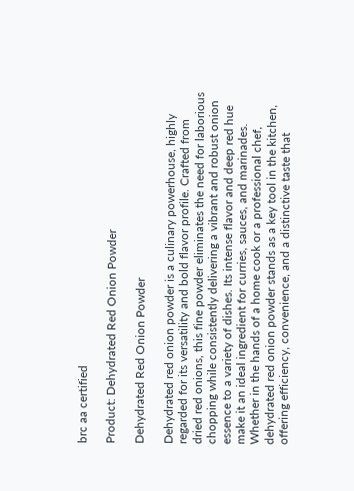brc aa certified

Product: Dehydrated Red Onion Powder

Dehydrated Red Onion Powder

Dehydrated red onion powder is a culinary powerhouse, highly regarded for its versatility and bold flavor profile. Crafted from dried red onions, this fine powder eliminates the need for laborious chopping while consistently delivering a vibrant and robust onion essence to a variety of dishes. Its intense flavor and deep red hue make it an ideal ingredient for curries, sauces, and marinades. Whether in the hands of a home cook or a professional chef, dehydrated red onion powder stands as a key tool in the kitchen, offering efficiency, convenience, and a distinctive taste that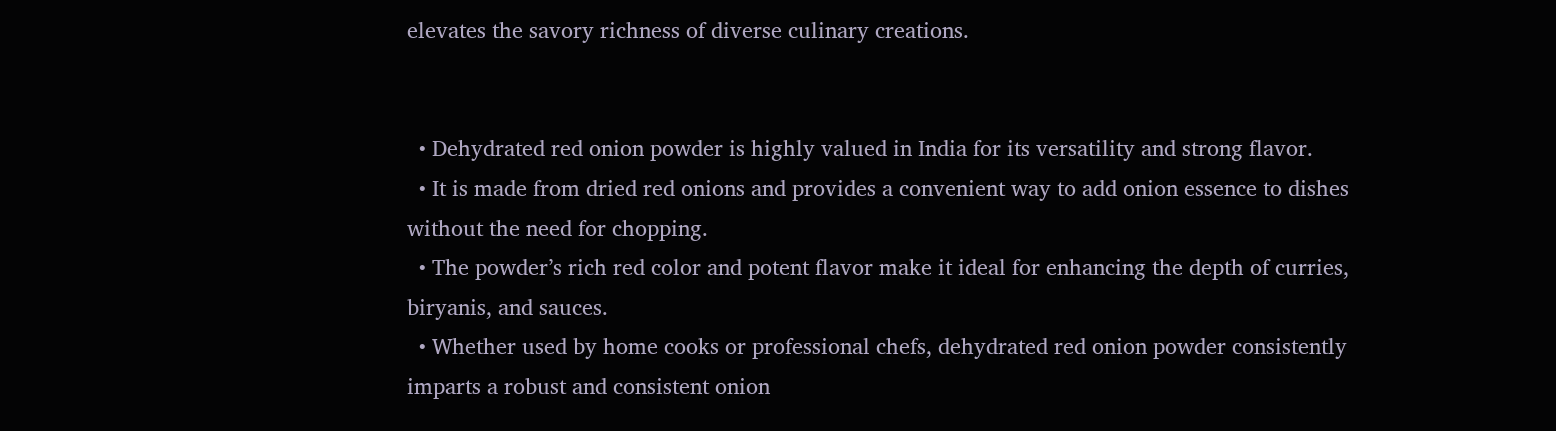elevates the savory richness of diverse culinary creations.


  • Dehydrated red onion powder is highly valued in India for its versatility and strong flavor.
  • It is made from dried red onions and provides a convenient way to add onion essence to dishes without the need for chopping.
  • The powder’s rich red color and potent flavor make it ideal for enhancing the depth of curries, biryanis, and sauces.
  • Whether used by home cooks or professional chefs, dehydrated red onion powder consistently imparts a robust and consistent onion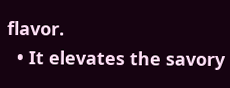flavor.
  • It elevates the savory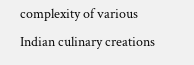complexity of various Indian culinary creations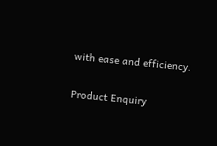with ease and efficiency.

Product Enquiry